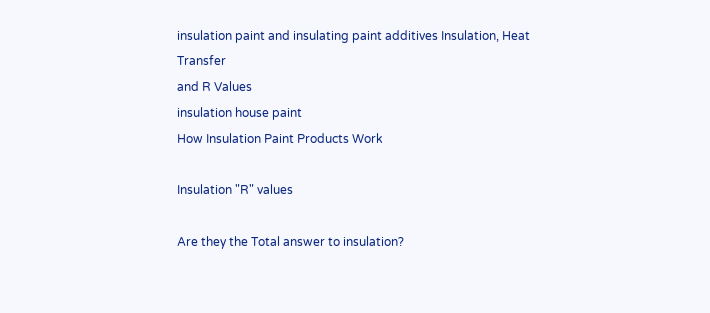insulation paint and insulating paint additives Insulation, Heat Transfer
and R Values
insulation house paint
How Insulation Paint Products Work

Insulation "R" values

Are they the Total answer to insulation?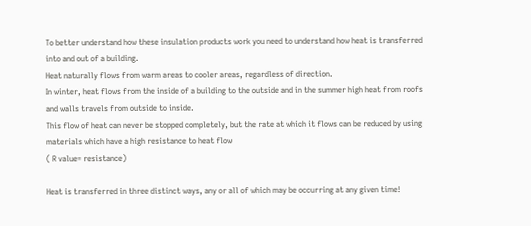To better understand how these insulation products work you need to understand how heat is transferred into and out of a building.
Heat naturally flows from warm areas to cooler areas, regardless of direction.
In winter, heat flows from the inside of a building to the outside and in the summer high heat from roofs and walls travels from outside to inside.
This flow of heat can never be stopped completely, but the rate at which it flows can be reduced by using materials which have a high resistance to heat flow
( R value= resistance)

Heat is transferred in three distinct ways, any or all of which may be occurring at any given time!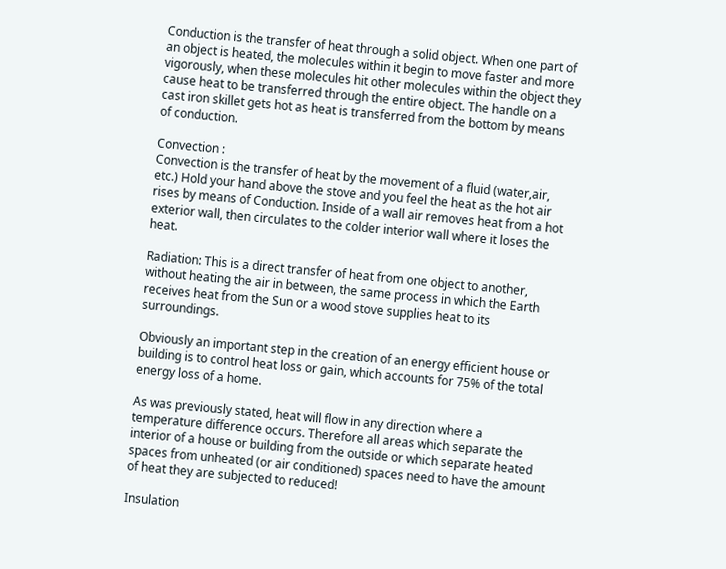Conduction is the transfer of heat through a solid object. When one part of an object is heated, the molecules within it begin to move faster and more vigorously, when these molecules hit other molecules within the object they cause heat to be transferred through the entire object. The handle on a cast iron skillet gets hot as heat is transferred from the bottom by means of conduction.

Convection :
Convection is the transfer of heat by the movement of a fluid (water,air, etc.) Hold your hand above the stove and you feel the heat as the hot air rises by means of Conduction. Inside of a wall air removes heat from a hot exterior wall, then circulates to the colder interior wall where it loses the heat.

Radiation: This is a direct transfer of heat from one object to another, without heating the air in between, the same process in which the Earth receives heat from the Sun or a wood stove supplies heat to its surroundings.

Obviously an important step in the creation of an energy efficient house or building is to control heat loss or gain, which accounts for 75% of the total energy loss of a home.

As was previously stated, heat will flow in any direction where a temperature difference occurs. Therefore all areas which separate the interior of a house or building from the outside or which separate heated spaces from unheated (or air conditioned) spaces need to have the amount of heat they are subjected to reduced!

Insulation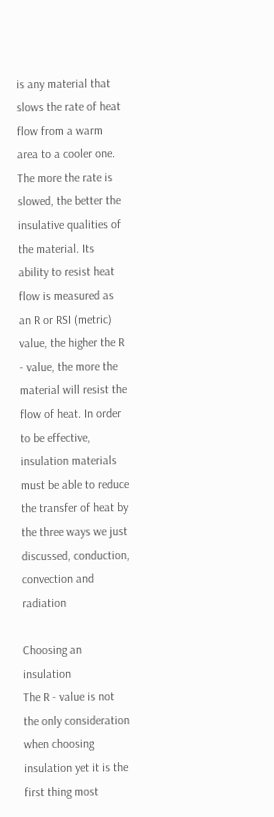is any material that slows the rate of heat flow from a warm area to a cooler one. The more the rate is slowed, the better the insulative qualities of the material. Its ability to resist heat flow is measured as an R or RSI (metric) value, the higher the R - value, the more the material will resist the flow of heat. In order to be effective, insulation materials must be able to reduce the transfer of heat by the three ways we just discussed, conduction, convection and radiation

Choosing an insulation
The R - value is not the only consideration when choosing insulation yet it is the first thing most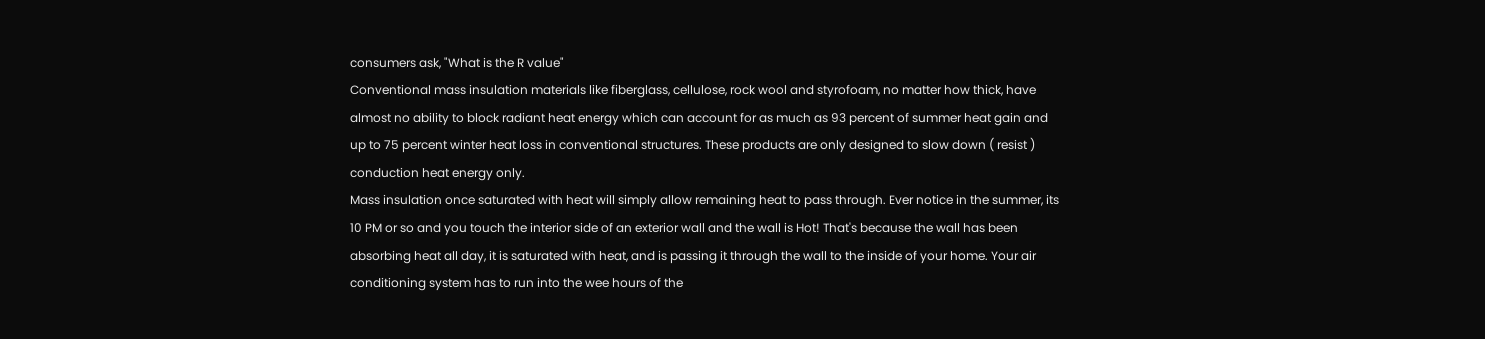consumers ask, "What is the R value"
Conventional mass insulation materials like fiberglass, cellulose, rock wool and styrofoam, no matter how thick, have almost no ability to block radiant heat energy which can account for as much as 93 percent of summer heat gain and up to 75 percent winter heat loss in conventional structures. These products are only designed to slow down ( resist ) conduction heat energy only.
Mass insulation once saturated with heat will simply allow remaining heat to pass through. Ever notice in the summer, its 10 PM or so and you touch the interior side of an exterior wall and the wall is Hot! That's because the wall has been absorbing heat all day, it is saturated with heat, and is passing it through the wall to the inside of your home. Your air conditioning system has to run into the wee hours of the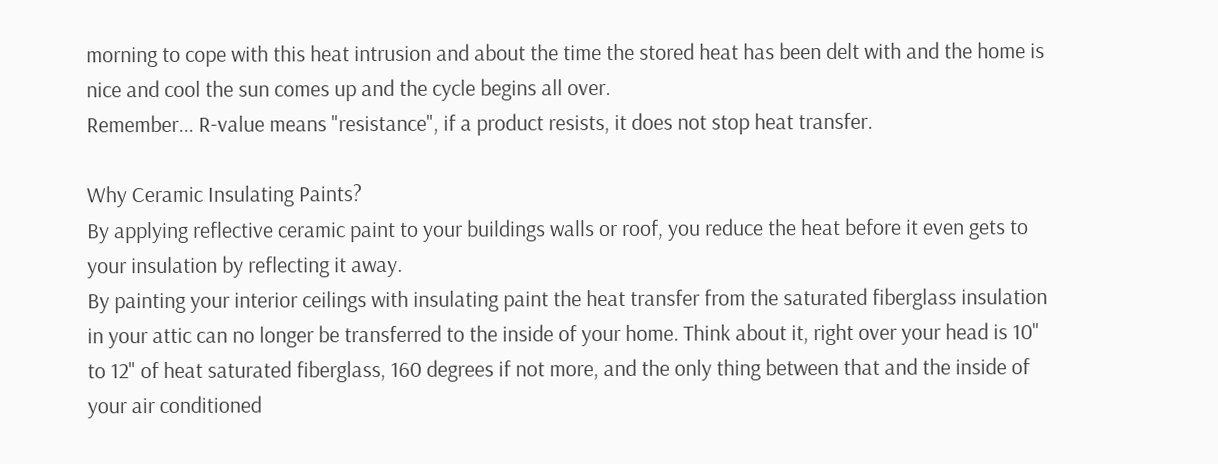morning to cope with this heat intrusion and about the time the stored heat has been delt with and the home is nice and cool the sun comes up and the cycle begins all over.
Remember... R-value means "resistance", if a product resists, it does not stop heat transfer.

Why Ceramic Insulating Paints?
By applying reflective ceramic paint to your buildings walls or roof, you reduce the heat before it even gets to your insulation by reflecting it away.
By painting your interior ceilings with insulating paint the heat transfer from the saturated fiberglass insulation in your attic can no longer be transferred to the inside of your home. Think about it, right over your head is 10" to 12" of heat saturated fiberglass, 160 degrees if not more, and the only thing between that and the inside of your air conditioned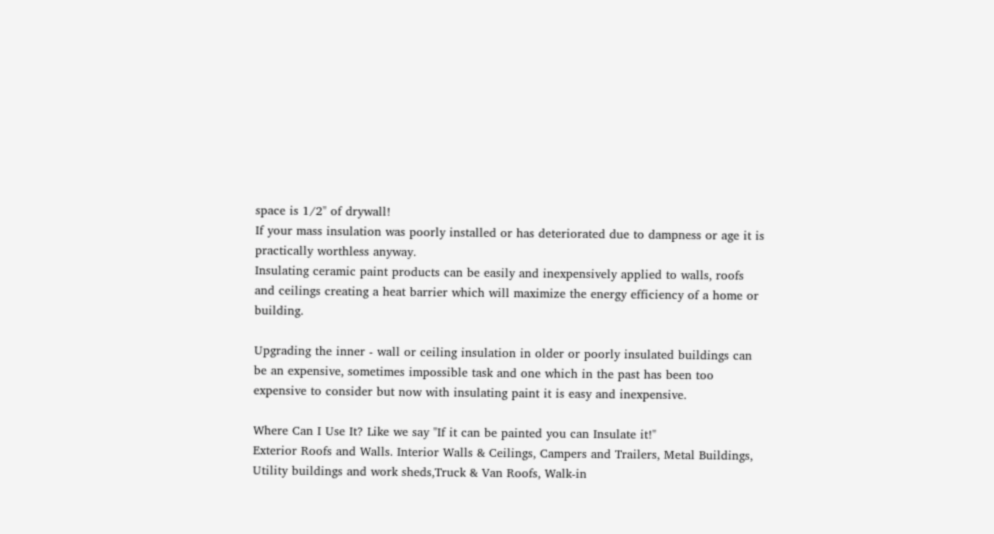space is 1/2" of drywall!
If your mass insulation was poorly installed or has deteriorated due to dampness or age it is practically worthless anyway.
Insulating ceramic paint products can be easily and inexpensively applied to walls, roofs and ceilings creating a heat barrier which will maximize the energy efficiency of a home or building.

Upgrading the inner - wall or ceiling insulation in older or poorly insulated buildings can be an expensive, sometimes impossible task and one which in the past has been too expensive to consider but now with insulating paint it is easy and inexpensive.

Where Can I Use It? Like we say "If it can be painted you can Insulate it!"
Exterior Roofs and Walls. Interior Walls & Ceilings, Campers and Trailers, Metal Buildings, Utility buildings and work sheds,Truck & Van Roofs, Walk-in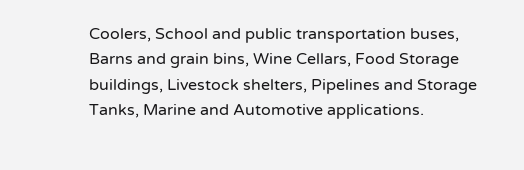Coolers, School and public transportation buses, Barns and grain bins, Wine Cellars, Food Storage buildings, Livestock shelters, Pipelines and Storage Tanks, Marine and Automotive applications.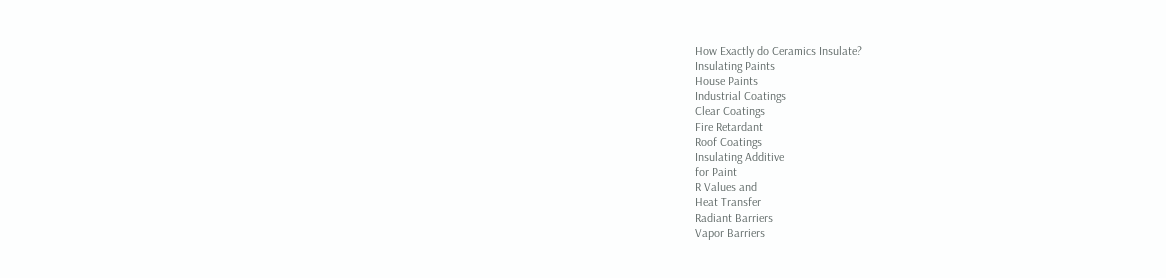How Exactly do Ceramics Insulate?
Insulating Paints
House Paints
Industrial Coatings
Clear Coatings
Fire Retardant
Roof Coatings
Insulating Additive
for Paint
R Values and
Heat Transfer
Radiant Barriers
Vapor Barriers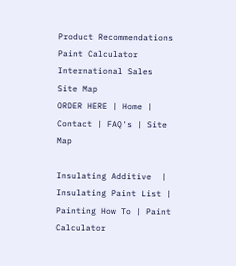Product Recommendations
Paint Calculator
International Sales
Site Map
ORDER HERE | Home | Contact | FAQ's | Site Map

Insulating Additive  | Insulating Paint List | Painting How To | Paint Calculator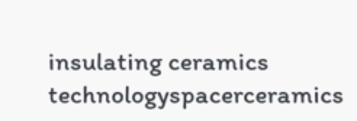insulating ceramics technologyspacerceramics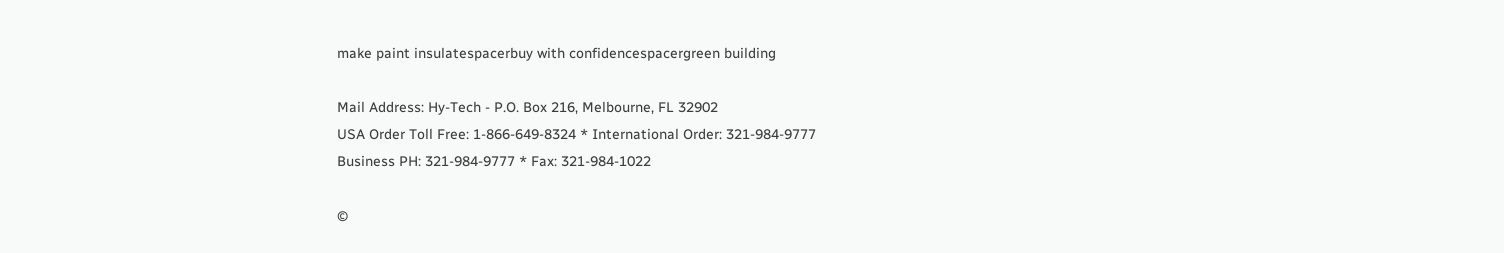make paint insulatespacerbuy with confidencespacergreen building

Mail Address: Hy-Tech - P.O. Box 216, Melbourne, FL 32902
USA Order Toll Free: 1-866-649-8324 * International Order: 321-984-9777
Business PH: 321-984-9777 * Fax: 321-984-1022

©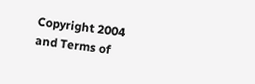Copyright 2004 and Terms of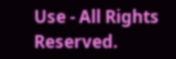Use - All Rights Reserved.